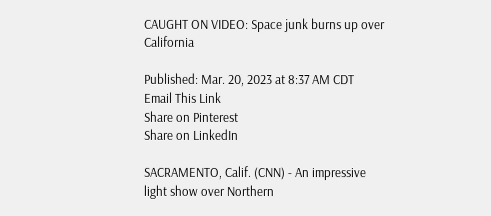CAUGHT ON VIDEO: Space junk burns up over California

Published: Mar. 20, 2023 at 8:37 AM CDT
Email This Link
Share on Pinterest
Share on LinkedIn

SACRAMENTO, Calif. (CNN) - An impressive light show over Northern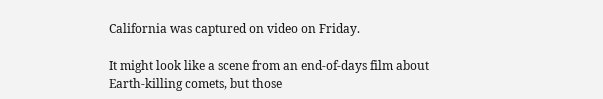California was captured on video on Friday.

It might look like a scene from an end-of-days film about Earth-killing comets, but those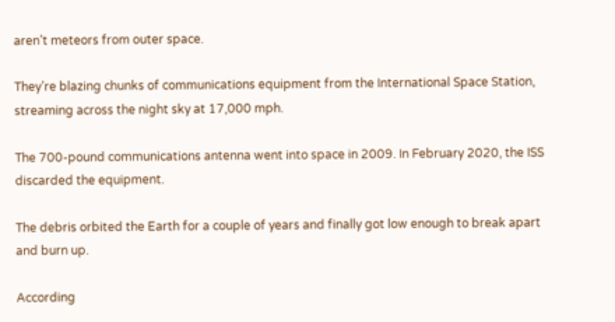aren’t meteors from outer space.

They’re blazing chunks of communications equipment from the International Space Station, streaming across the night sky at 17,000 mph.

The 700-pound communications antenna went into space in 2009. In February 2020, the ISS discarded the equipment.

The debris orbited the Earth for a couple of years and finally got low enough to break apart and burn up.

According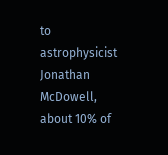to astrophysicist Jonathan McDowell, about 10% of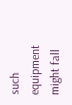such equipment might fall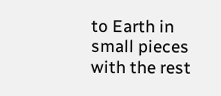to Earth in small pieces with the rest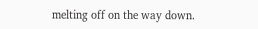melting off on the way down.